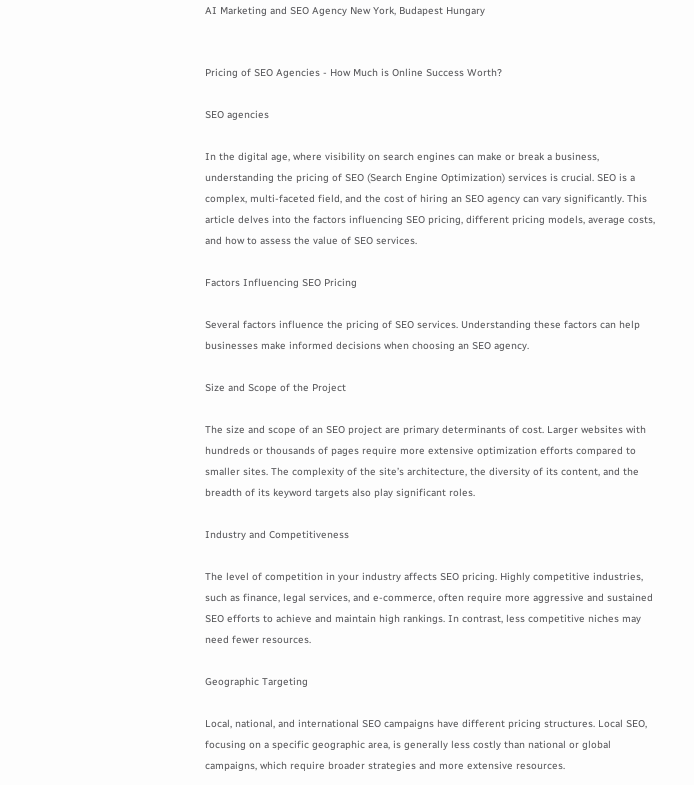AI Marketing and SEO Agency New York, Budapest Hungary


Pricing of SEO Agencies - How Much is Online Success Worth?

SEO agencies

In the digital age, where visibility on search engines can make or break a business, understanding the pricing of SEO (Search Engine Optimization) services is crucial. SEO is a complex, multi-faceted field, and the cost of hiring an SEO agency can vary significantly. This article delves into the factors influencing SEO pricing, different pricing models, average costs, and how to assess the value of SEO services.

Factors Influencing SEO Pricing

Several factors influence the pricing of SEO services. Understanding these factors can help businesses make informed decisions when choosing an SEO agency.

Size and Scope of the Project

The size and scope of an SEO project are primary determinants of cost. Larger websites with hundreds or thousands of pages require more extensive optimization efforts compared to smaller sites. The complexity of the site’s architecture, the diversity of its content, and the breadth of its keyword targets also play significant roles.

Industry and Competitiveness

The level of competition in your industry affects SEO pricing. Highly competitive industries, such as finance, legal services, and e-commerce, often require more aggressive and sustained SEO efforts to achieve and maintain high rankings. In contrast, less competitive niches may need fewer resources.

Geographic Targeting

Local, national, and international SEO campaigns have different pricing structures. Local SEO, focusing on a specific geographic area, is generally less costly than national or global campaigns, which require broader strategies and more extensive resources.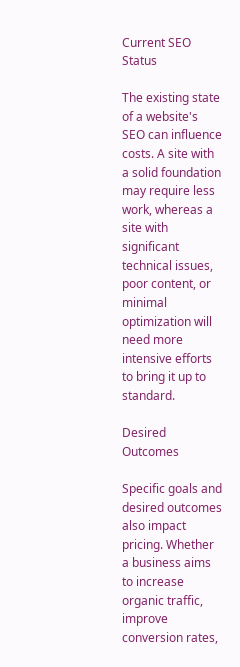Current SEO Status

The existing state of a website's SEO can influence costs. A site with a solid foundation may require less work, whereas a site with significant technical issues, poor content, or minimal optimization will need more intensive efforts to bring it up to standard.

Desired Outcomes

Specific goals and desired outcomes also impact pricing. Whether a business aims to increase organic traffic, improve conversion rates,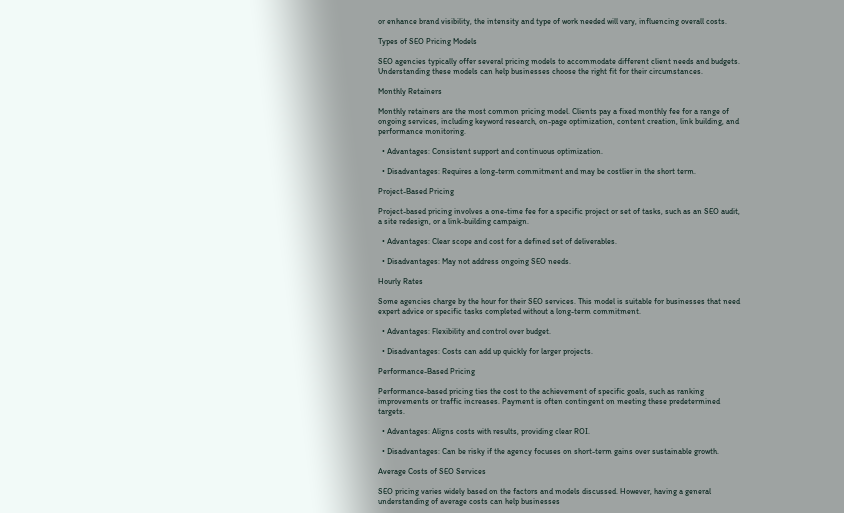or enhance brand visibility, the intensity and type of work needed will vary, influencing overall costs.

Types of SEO Pricing Models

SEO agencies typically offer several pricing models to accommodate different client needs and budgets. Understanding these models can help businesses choose the right fit for their circumstances.

Monthly Retainers

Monthly retainers are the most common pricing model. Clients pay a fixed monthly fee for a range of ongoing services, including keyword research, on-page optimization, content creation, link building, and performance monitoring.

  • Advantages: Consistent support and continuous optimization.

  • Disadvantages: Requires a long-term commitment and may be costlier in the short term.

Project-Based Pricing

Project-based pricing involves a one-time fee for a specific project or set of tasks, such as an SEO audit, a site redesign, or a link-building campaign.

  • Advantages: Clear scope and cost for a defined set of deliverables.

  • Disadvantages: May not address ongoing SEO needs.

Hourly Rates

Some agencies charge by the hour for their SEO services. This model is suitable for businesses that need expert advice or specific tasks completed without a long-term commitment.

  • Advantages: Flexibility and control over budget.

  • Disadvantages: Costs can add up quickly for larger projects.

Performance-Based Pricing

Performance-based pricing ties the cost to the achievement of specific goals, such as ranking improvements or traffic increases. Payment is often contingent on meeting these predetermined targets.

  • Advantages: Aligns costs with results, providing clear ROI.

  • Disadvantages: Can be risky if the agency focuses on short-term gains over sustainable growth.

Average Costs of SEO Services

SEO pricing varies widely based on the factors and models discussed. However, having a general understanding of average costs can help businesses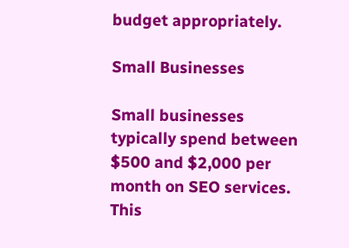budget appropriately.

Small Businesses

Small businesses typically spend between $500 and $2,000 per month on SEO services. This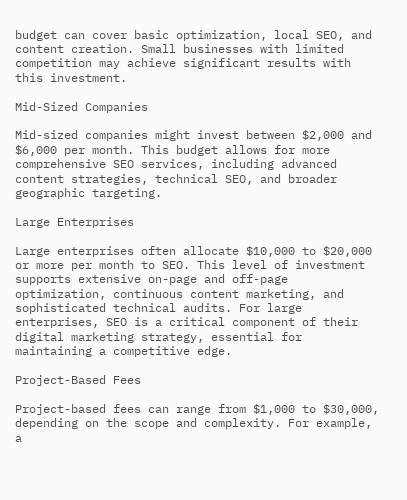budget can cover basic optimization, local SEO, and content creation. Small businesses with limited competition may achieve significant results with this investment.

Mid-Sized Companies

Mid-sized companies might invest between $2,000 and $6,000 per month. This budget allows for more comprehensive SEO services, including advanced content strategies, technical SEO, and broader geographic targeting.

Large Enterprises

Large enterprises often allocate $10,000 to $20,000 or more per month to SEO. This level of investment supports extensive on-page and off-page optimization, continuous content marketing, and sophisticated technical audits. For large enterprises, SEO is a critical component of their digital marketing strategy, essential for maintaining a competitive edge.

Project-Based Fees

Project-based fees can range from $1,000 to $30,000, depending on the scope and complexity. For example, a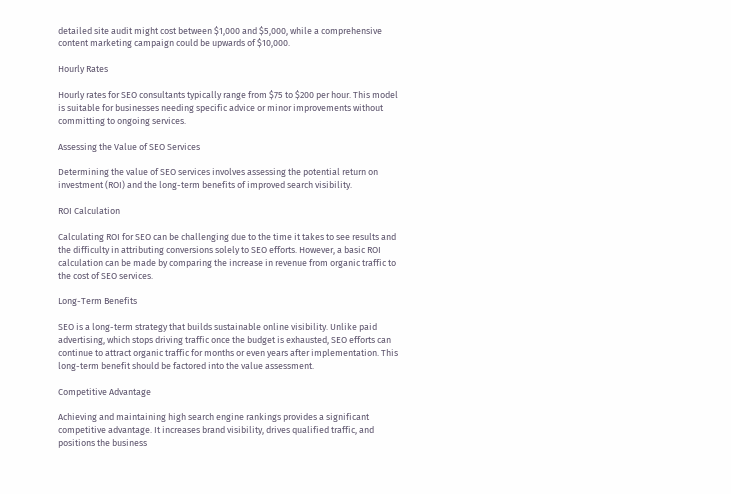detailed site audit might cost between $1,000 and $5,000, while a comprehensive content marketing campaign could be upwards of $10,000.

Hourly Rates

Hourly rates for SEO consultants typically range from $75 to $200 per hour. This model is suitable for businesses needing specific advice or minor improvements without committing to ongoing services.

Assessing the Value of SEO Services

Determining the value of SEO services involves assessing the potential return on investment (ROI) and the long-term benefits of improved search visibility.

ROI Calculation

Calculating ROI for SEO can be challenging due to the time it takes to see results and the difficulty in attributing conversions solely to SEO efforts. However, a basic ROI calculation can be made by comparing the increase in revenue from organic traffic to the cost of SEO services.

Long-Term Benefits

SEO is a long-term strategy that builds sustainable online visibility. Unlike paid advertising, which stops driving traffic once the budget is exhausted, SEO efforts can continue to attract organic traffic for months or even years after implementation. This long-term benefit should be factored into the value assessment.

Competitive Advantage

Achieving and maintaining high search engine rankings provides a significant competitive advantage. It increases brand visibility, drives qualified traffic, and positions the business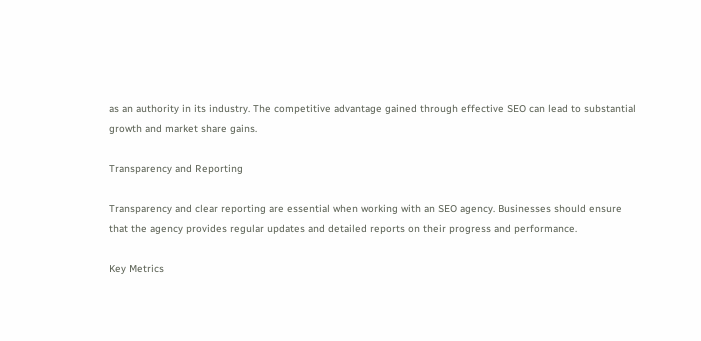as an authority in its industry. The competitive advantage gained through effective SEO can lead to substantial growth and market share gains.

Transparency and Reporting

Transparency and clear reporting are essential when working with an SEO agency. Businesses should ensure that the agency provides regular updates and detailed reports on their progress and performance.

Key Metrics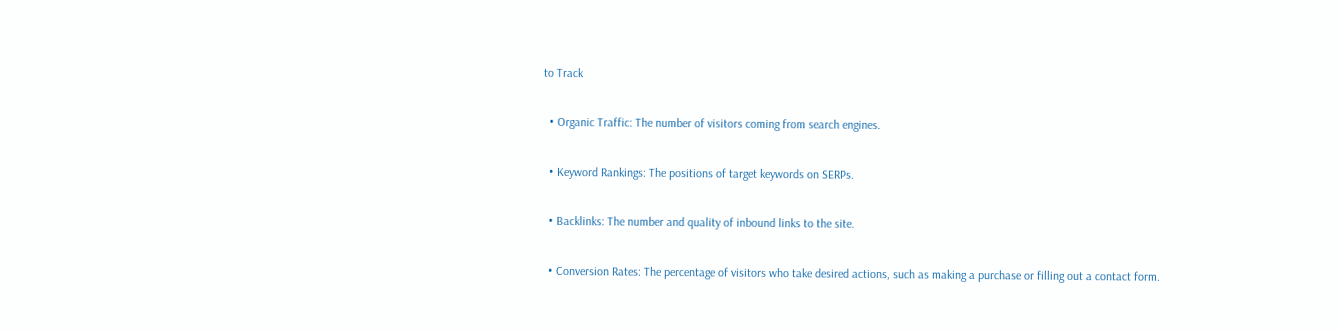to Track

  • Organic Traffic: The number of visitors coming from search engines.

  • Keyword Rankings: The positions of target keywords on SERPs.

  • Backlinks: The number and quality of inbound links to the site.

  • Conversion Rates: The percentage of visitors who take desired actions, such as making a purchase or filling out a contact form.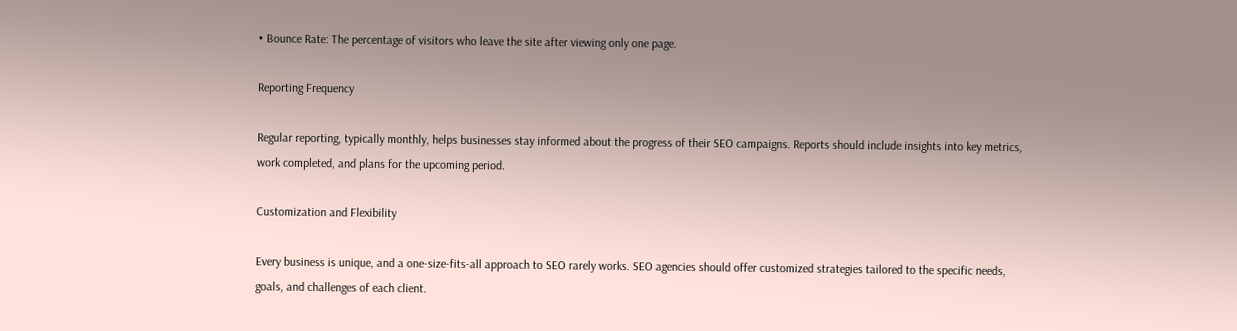• Bounce Rate: The percentage of visitors who leave the site after viewing only one page.

Reporting Frequency

Regular reporting, typically monthly, helps businesses stay informed about the progress of their SEO campaigns. Reports should include insights into key metrics, work completed, and plans for the upcoming period.

Customization and Flexibility

Every business is unique, and a one-size-fits-all approach to SEO rarely works. SEO agencies should offer customized strategies tailored to the specific needs, goals, and challenges of each client.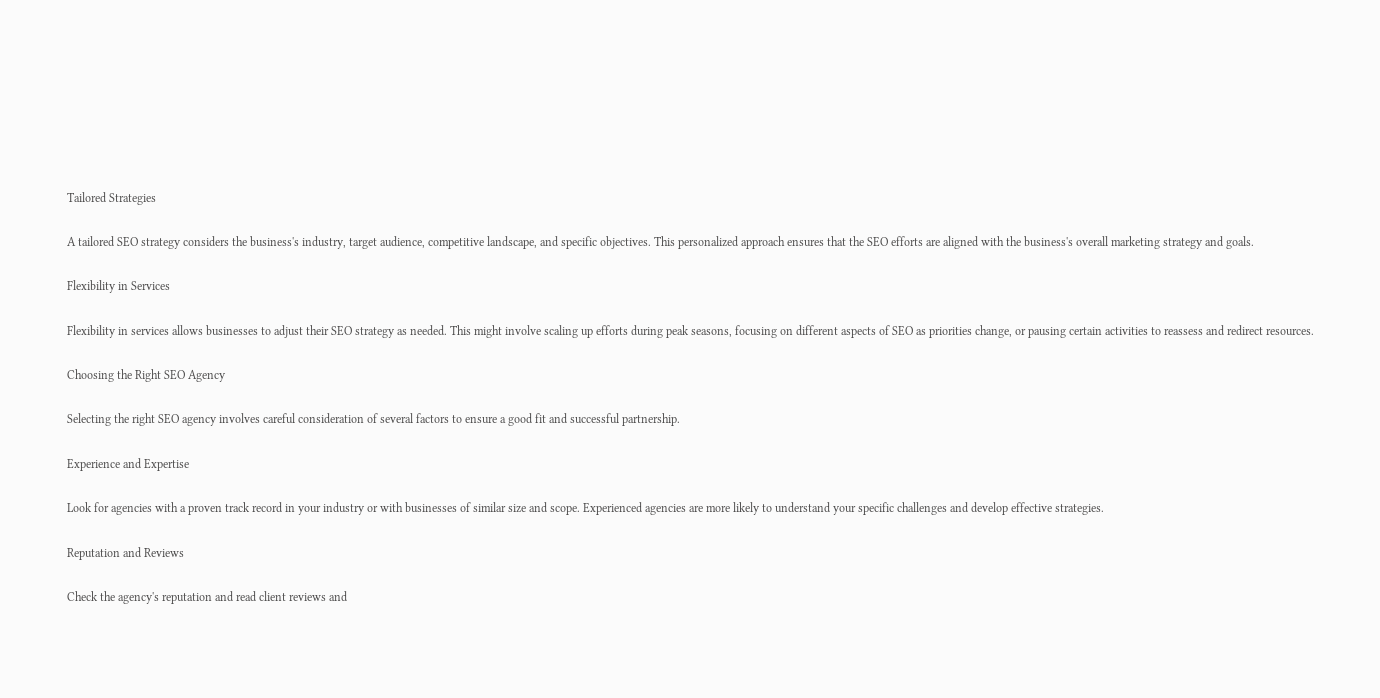Tailored Strategies

A tailored SEO strategy considers the business's industry, target audience, competitive landscape, and specific objectives. This personalized approach ensures that the SEO efforts are aligned with the business's overall marketing strategy and goals.

Flexibility in Services

Flexibility in services allows businesses to adjust their SEO strategy as needed. This might involve scaling up efforts during peak seasons, focusing on different aspects of SEO as priorities change, or pausing certain activities to reassess and redirect resources.

Choosing the Right SEO Agency

Selecting the right SEO agency involves careful consideration of several factors to ensure a good fit and successful partnership.

Experience and Expertise

Look for agencies with a proven track record in your industry or with businesses of similar size and scope. Experienced agencies are more likely to understand your specific challenges and develop effective strategies.

Reputation and Reviews

Check the agency's reputation and read client reviews and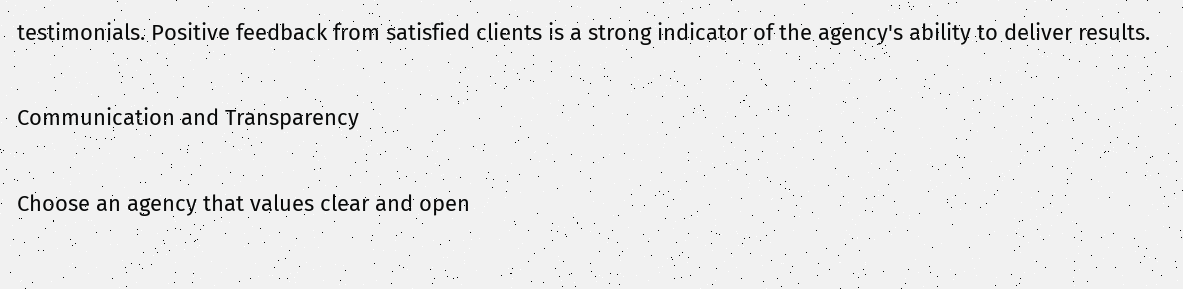testimonials. Positive feedback from satisfied clients is a strong indicator of the agency's ability to deliver results.

Communication and Transparency

Choose an agency that values clear and open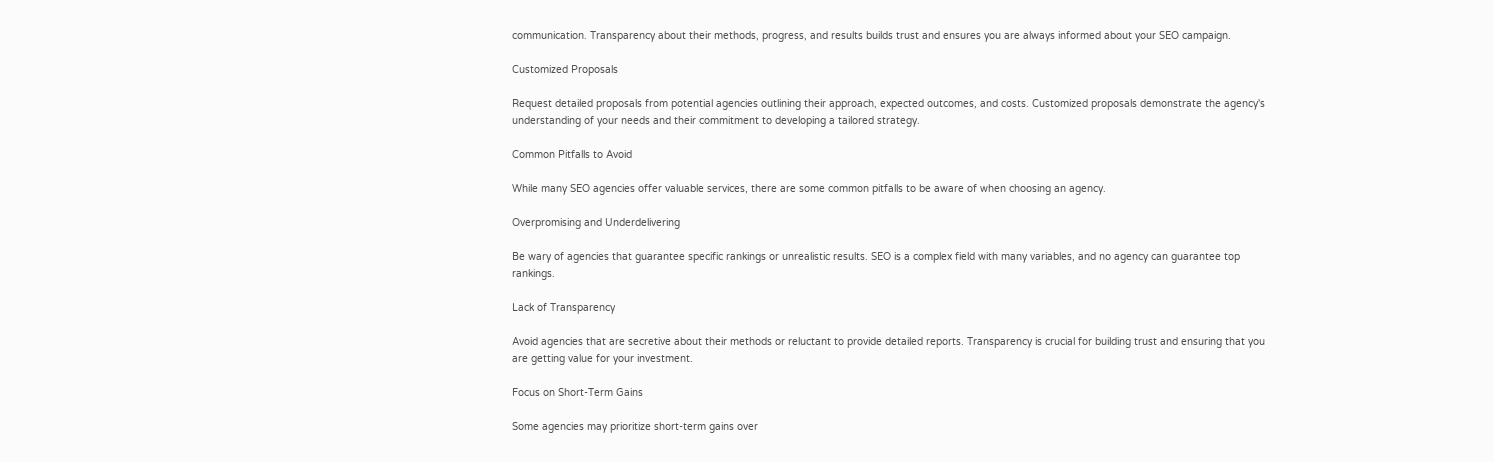communication. Transparency about their methods, progress, and results builds trust and ensures you are always informed about your SEO campaign.

Customized Proposals

Request detailed proposals from potential agencies outlining their approach, expected outcomes, and costs. Customized proposals demonstrate the agency's understanding of your needs and their commitment to developing a tailored strategy.

Common Pitfalls to Avoid

While many SEO agencies offer valuable services, there are some common pitfalls to be aware of when choosing an agency.

Overpromising and Underdelivering

Be wary of agencies that guarantee specific rankings or unrealistic results. SEO is a complex field with many variables, and no agency can guarantee top rankings.

Lack of Transparency

Avoid agencies that are secretive about their methods or reluctant to provide detailed reports. Transparency is crucial for building trust and ensuring that you are getting value for your investment.

Focus on Short-Term Gains

Some agencies may prioritize short-term gains over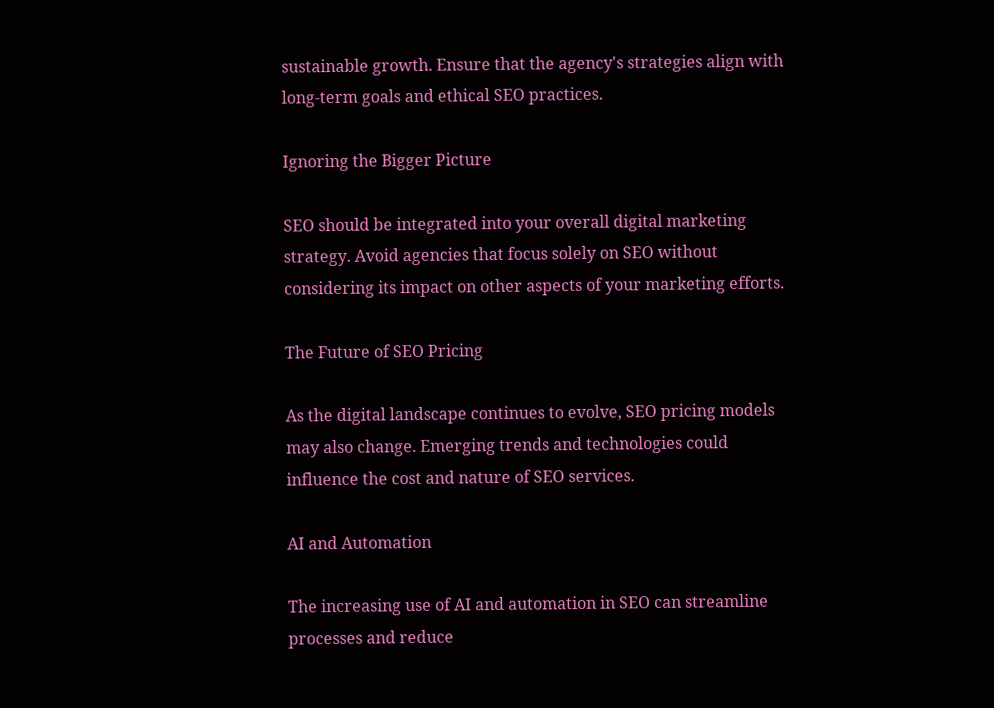sustainable growth. Ensure that the agency's strategies align with long-term goals and ethical SEO practices.

Ignoring the Bigger Picture

SEO should be integrated into your overall digital marketing strategy. Avoid agencies that focus solely on SEO without considering its impact on other aspects of your marketing efforts.

The Future of SEO Pricing

As the digital landscape continues to evolve, SEO pricing models may also change. Emerging trends and technologies could influence the cost and nature of SEO services.

AI and Automation

The increasing use of AI and automation in SEO can streamline processes and reduce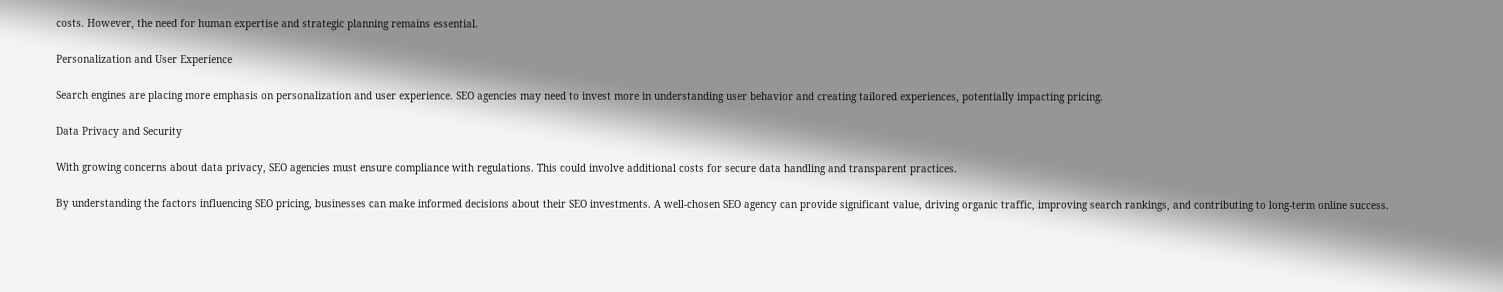costs. However, the need for human expertise and strategic planning remains essential.

Personalization and User Experience

Search engines are placing more emphasis on personalization and user experience. SEO agencies may need to invest more in understanding user behavior and creating tailored experiences, potentially impacting pricing.

Data Privacy and Security

With growing concerns about data privacy, SEO agencies must ensure compliance with regulations. This could involve additional costs for secure data handling and transparent practices.

By understanding the factors influencing SEO pricing, businesses can make informed decisions about their SEO investments. A well-chosen SEO agency can provide significant value, driving organic traffic, improving search rankings, and contributing to long-term online success.